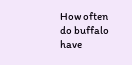How often do buffalo have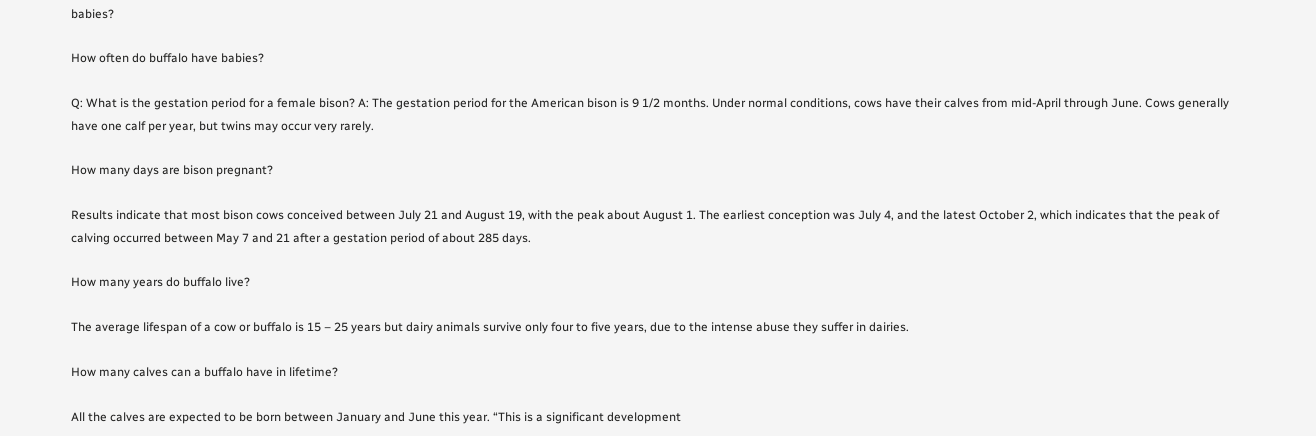babies?

How often do buffalo have babies?

Q: What is the gestation period for a female bison? A: The gestation period for the American bison is 9 1/2 months. Under normal conditions, cows have their calves from mid-April through June. Cows generally have one calf per year, but twins may occur very rarely.

How many days are bison pregnant?

Results indicate that most bison cows conceived between July 21 and August 19, with the peak about August 1. The earliest conception was July 4, and the latest October 2, which indicates that the peak of calving occurred between May 7 and 21 after a gestation period of about 285 days.

How many years do buffalo live?

The average lifespan of a cow or buffalo is 15 – 25 years but dairy animals survive only four to five years, due to the intense abuse they suffer in dairies.

How many calves can a buffalo have in lifetime?

All the calves are expected to be born between January and June this year. “This is a significant development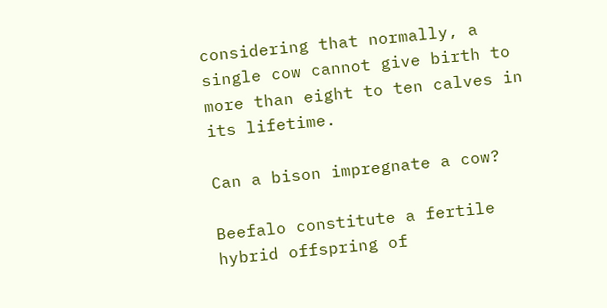considering that normally, a single cow cannot give birth to more than eight to ten calves in its lifetime.

Can a bison impregnate a cow?

Beefalo constitute a fertile hybrid offspring of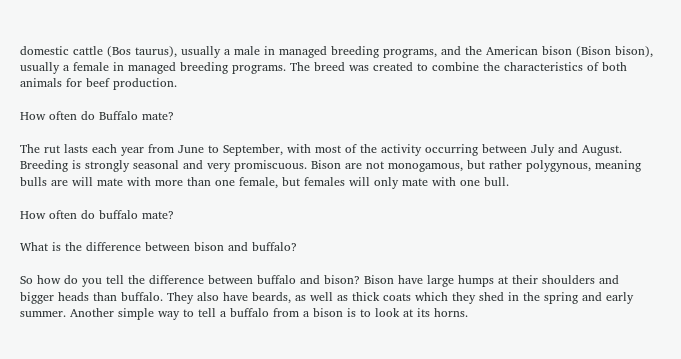domestic cattle (Bos taurus), usually a male in managed breeding programs, and the American bison (Bison bison), usually a female in managed breeding programs. The breed was created to combine the characteristics of both animals for beef production.

How often do Buffalo mate?

The rut lasts each year from June to September, with most of the activity occurring between July and August. Breeding is strongly seasonal and very promiscuous. Bison are not monogamous, but rather polygynous, meaning bulls are will mate with more than one female, but females will only mate with one bull.

How often do buffalo mate?

What is the difference between bison and buffalo?

So how do you tell the difference between buffalo and bison? Bison have large humps at their shoulders and bigger heads than buffalo. They also have beards, as well as thick coats which they shed in the spring and early summer. Another simple way to tell a buffalo from a bison is to look at its horns.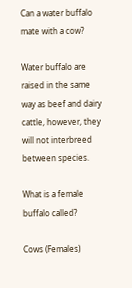Can a water buffalo mate with a cow?

Water buffalo are raised in the same way as beef and dairy cattle, however, they will not interbreed between species.

What is a female buffalo called?

Cows (Females)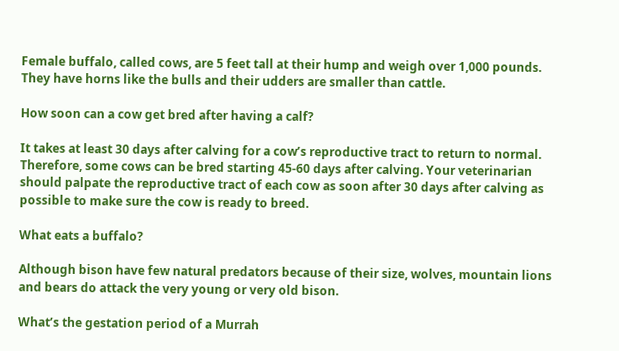Female buffalo, called cows, are 5 feet tall at their hump and weigh over 1,000 pounds. They have horns like the bulls and their udders are smaller than cattle.

How soon can a cow get bred after having a calf?

It takes at least 30 days after calving for a cow’s reproductive tract to return to normal. Therefore, some cows can be bred starting 45-60 days after calving. Your veterinarian should palpate the reproductive tract of each cow as soon after 30 days after calving as possible to make sure the cow is ready to breed.

What eats a buffalo?

Although bison have few natural predators because of their size, wolves, mountain lions and bears do attack the very young or very old bison.

What’s the gestation period of a Murrah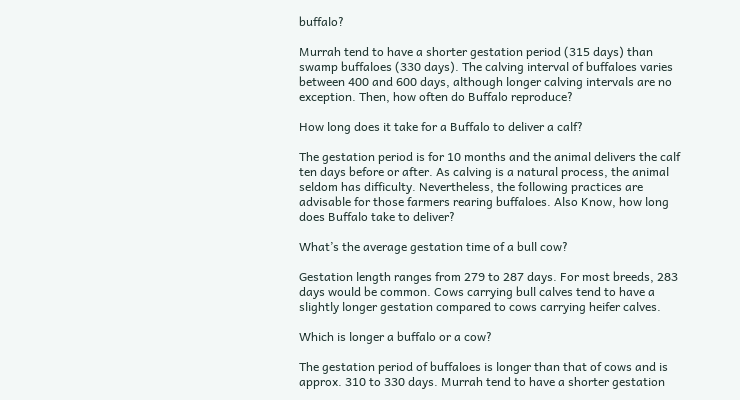buffalo?

Murrah tend to have a shorter gestation period (315 days) than swamp buffaloes (330 days). The calving interval of buffaloes varies between 400 and 600 days, although longer calving intervals are no exception. Then, how often do Buffalo reproduce?

How long does it take for a Buffalo to deliver a calf?

The gestation period is for 10 months and the animal delivers the calf ten days before or after. As calving is a natural process, the animal seldom has difficulty. Nevertheless, the following practices are advisable for those farmers rearing buffaloes. Also Know, how long does Buffalo take to deliver?

What’s the average gestation time of a bull cow?

Gestation length ranges from 279 to 287 days. For most breeds, 283 days would be common. Cows carrying bull calves tend to have a slightly longer gestation compared to cows carrying heifer calves.

Which is longer a buffalo or a cow?

The gestation period of buffaloes is longer than that of cows and is approx. 310 to 330 days. Murrah tend to have a shorter gestation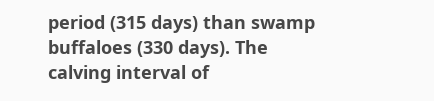period (315 days) than swamp buffaloes (330 days). The calving interval of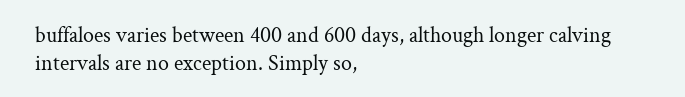buffaloes varies between 400 and 600 days, although longer calving intervals are no exception. Simply so,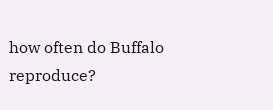how often do Buffalo reproduce?